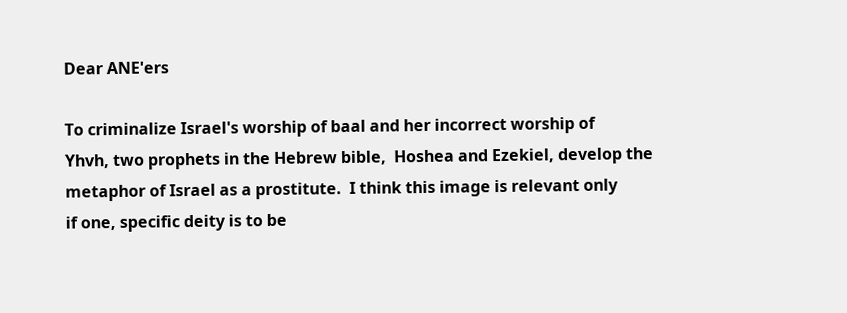Dear ANE'ers

To criminalize Israel's worship of baal and her incorrect worship of
Yhvh, two prophets in the Hebrew bible,  Hoshea and Ezekiel, develop the
metaphor of Israel as a prostitute.  I think this image is relevant only
if one, specific deity is to be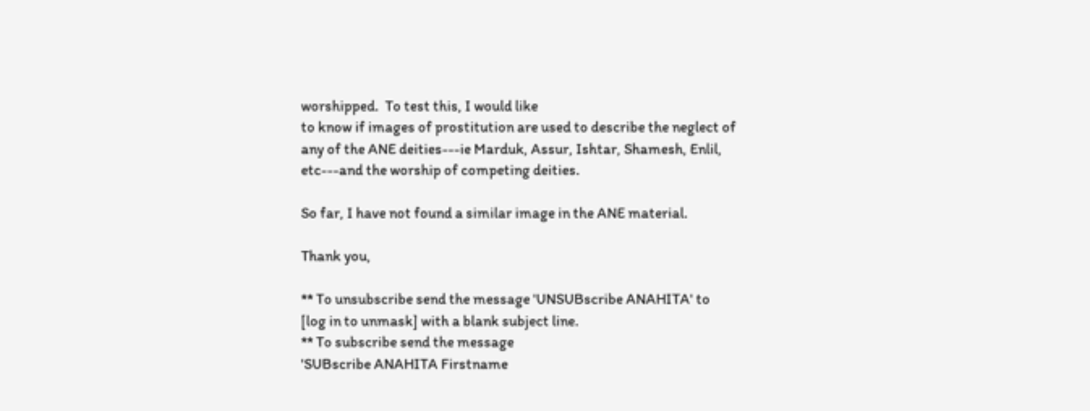worshipped.  To test this, I would like
to know if images of prostitution are used to describe the neglect of
any of the ANE deities---ie Marduk, Assur, Ishtar, Shamesh, Enlil,
etc---and the worship of competing deities.

So far, I have not found a similar image in the ANE material.

Thank you,

** To unsubscribe send the message 'UNSUBscribe ANAHITA' to
[log in to unmask] with a blank subject line.
** To subscribe send the message
'SUBscribe ANAHITA Firstname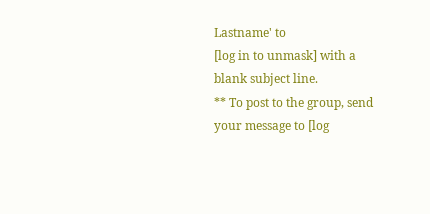Lastname' to
[log in to unmask] with a blank subject line.
** To post to the group, send your message to [log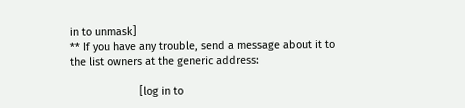in to unmask]
** If you have any trouble, send a message about it to
the list owners at the generic address:

                       [log in to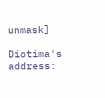unmask]

Diotima's address: